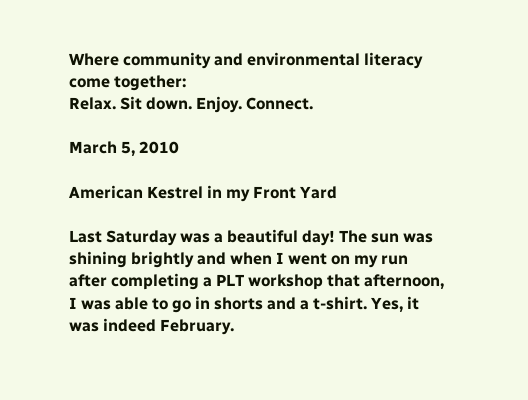Where community and environmental literacy come together:
Relax. Sit down. Enjoy. Connect.

March 5, 2010

American Kestrel in my Front Yard

Last Saturday was a beautiful day! The sun was shining brightly and when I went on my run after completing a PLT workshop that afternoon, I was able to go in shorts and a t-shirt. Yes, it was indeed February.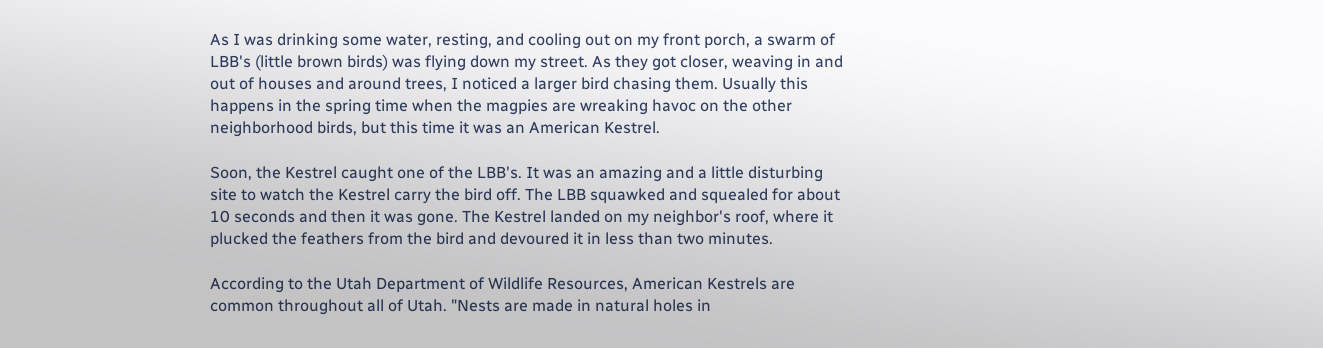As I was drinking some water, resting, and cooling out on my front porch, a swarm of LBB's (little brown birds) was flying down my street. As they got closer, weaving in and out of houses and around trees, I noticed a larger bird chasing them. Usually this happens in the spring time when the magpies are wreaking havoc on the other neighborhood birds, but this time it was an American Kestrel.

Soon, the Kestrel caught one of the LBB's. It was an amazing and a little disturbing site to watch the Kestrel carry the bird off. The LBB squawked and squealed for about 10 seconds and then it was gone. The Kestrel landed on my neighbor's roof, where it plucked the feathers from the bird and devoured it in less than two minutes.

According to the Utah Department of Wildlife Resources, American Kestrels are common throughout all of Utah. "Nests are made in natural holes in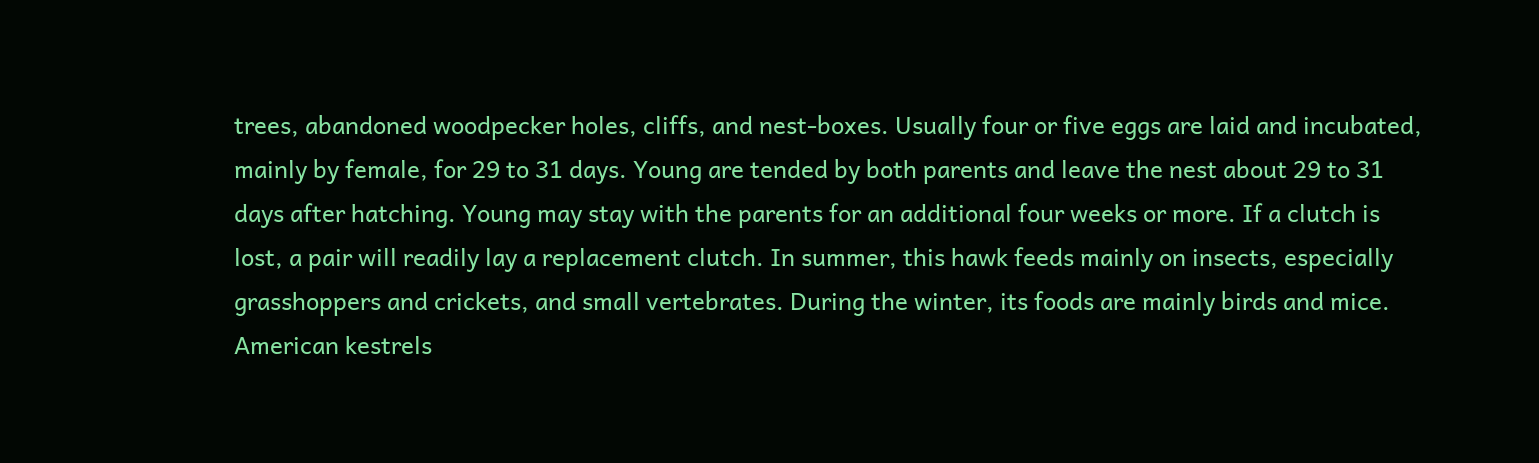trees, abandoned woodpecker holes, cliffs, and nest-boxes. Usually four or five eggs are laid and incubated, mainly by female, for 29 to 31 days. Young are tended by both parents and leave the nest about 29 to 31 days after hatching. Young may stay with the parents for an additional four weeks or more. If a clutch is lost, a pair will readily lay a replacement clutch. In summer, this hawk feeds mainly on insects, especially grasshoppers and crickets, and small vertebrates. During the winter, its foods are mainly birds and mice. American kestrels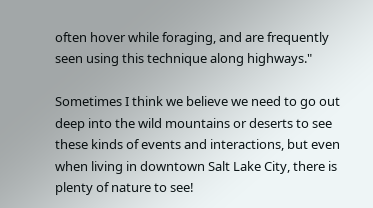often hover while foraging, and are frequently seen using this technique along highways."

Sometimes I think we believe we need to go out deep into the wild mountains or deserts to see these kinds of events and interactions, but even when living in downtown Salt Lake City, there is plenty of nature to see!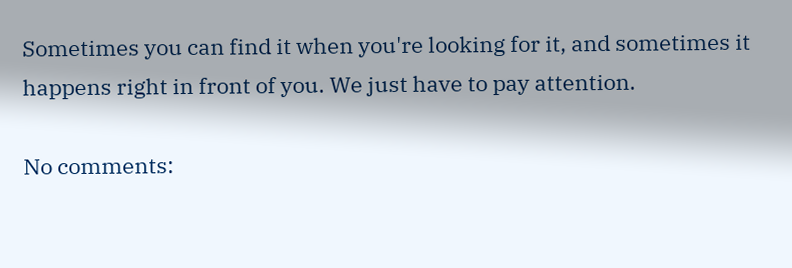Sometimes you can find it when you're looking for it, and sometimes it happens right in front of you. We just have to pay attention.

No comments: